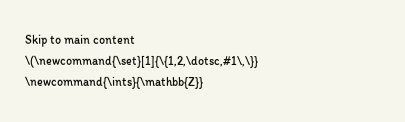Skip to main content
\(\newcommand{\set}[1]{\{1,2,\dotsc,#1\,\}} \newcommand{\ints}{\mathbb{Z}}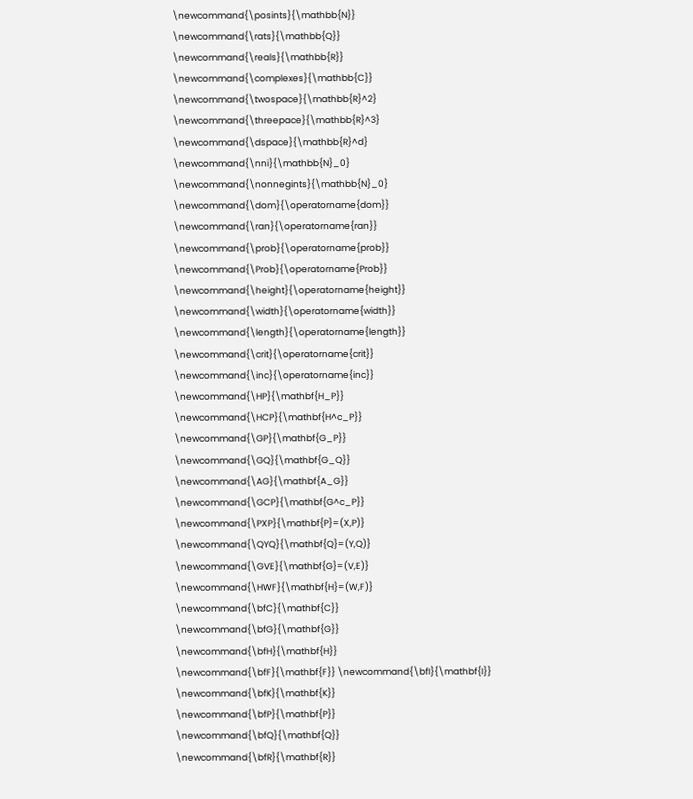\newcommand{\posints}{\mathbb{N}} \newcommand{\rats}{\mathbb{Q}} \newcommand{\reals}{\mathbb{R}} \newcommand{\complexes}{\mathbb{C}} \newcommand{\twospace}{\mathbb{R}^2} \newcommand{\threepace}{\mathbb{R}^3} \newcommand{\dspace}{\mathbb{R}^d} \newcommand{\nni}{\mathbb{N}_0} \newcommand{\nonnegints}{\mathbb{N}_0} \newcommand{\dom}{\operatorname{dom}} \newcommand{\ran}{\operatorname{ran}} \newcommand{\prob}{\operatorname{prob}} \newcommand{\Prob}{\operatorname{Prob}} \newcommand{\height}{\operatorname{height}} \newcommand{\width}{\operatorname{width}} \newcommand{\length}{\operatorname{length}} \newcommand{\crit}{\operatorname{crit}} \newcommand{\inc}{\operatorname{inc}} \newcommand{\HP}{\mathbf{H_P}} \newcommand{\HCP}{\mathbf{H^c_P}} \newcommand{\GP}{\mathbf{G_P}} \newcommand{\GQ}{\mathbf{G_Q}} \newcommand{\AG}{\mathbf{A_G}} \newcommand{\GCP}{\mathbf{G^c_P}} \newcommand{\PXP}{\mathbf{P}=(X,P)} \newcommand{\QYQ}{\mathbf{Q}=(Y,Q)} \newcommand{\GVE}{\mathbf{G}=(V,E)} \newcommand{\HWF}{\mathbf{H}=(W,F)} \newcommand{\bfC}{\mathbf{C}} \newcommand{\bfG}{\mathbf{G}} \newcommand{\bfH}{\mathbf{H}} \newcommand{\bfF}{\mathbf{F}} \newcommand{\bfI}{\mathbf{I}} \newcommand{\bfK}{\mathbf{K}} \newcommand{\bfP}{\mathbf{P}} \newcommand{\bfQ}{\mathbf{Q}} \newcommand{\bfR}{\mathbf{R}}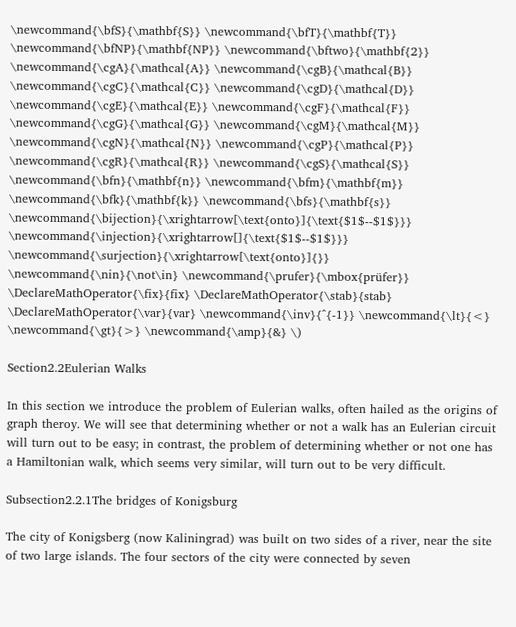\newcommand{\bfS}{\mathbf{S}} \newcommand{\bfT}{\mathbf{T}} \newcommand{\bfNP}{\mathbf{NP}} \newcommand{\bftwo}{\mathbf{2}} \newcommand{\cgA}{\mathcal{A}} \newcommand{\cgB}{\mathcal{B}} \newcommand{\cgC}{\mathcal{C}} \newcommand{\cgD}{\mathcal{D}} \newcommand{\cgE}{\mathcal{E}} \newcommand{\cgF}{\mathcal{F}} \newcommand{\cgG}{\mathcal{G}} \newcommand{\cgM}{\mathcal{M}} \newcommand{\cgN}{\mathcal{N}} \newcommand{\cgP}{\mathcal{P}} \newcommand{\cgR}{\mathcal{R}} \newcommand{\cgS}{\mathcal{S}} \newcommand{\bfn}{\mathbf{n}} \newcommand{\bfm}{\mathbf{m}} \newcommand{\bfk}{\mathbf{k}} \newcommand{\bfs}{\mathbf{s}} \newcommand{\bijection}{\xrightarrow[\text{onto}]{\text{$1$--$1$}}} \newcommand{\injection}{\xrightarrow[]{\text{$1$--$1$}}} \newcommand{\surjection}{\xrightarrow[\text{onto}]{}} \newcommand{\nin}{\not\in} \newcommand{\prufer}{\mbox{prüfer}} \DeclareMathOperator{\fix}{fix} \DeclareMathOperator{\stab}{stab} \DeclareMathOperator{\var}{var} \newcommand{\inv}{^{-1}} \newcommand{\lt}{<} \newcommand{\gt}{>} \newcommand{\amp}{&} \)

Section2.2Eulerian Walks

In this section we introduce the problem of Eulerian walks, often hailed as the origins of graph theroy. We will see that determining whether or not a walk has an Eulerian circuit will turn out to be easy; in contrast, the problem of determining whether or not one has a Hamiltonian walk, which seems very similar, will turn out to be very difficult.

Subsection2.2.1The bridges of Konigsburg

The city of Konigsberg (now Kaliningrad) was built on two sides of a river, near the site of two large islands. The four sectors of the city were connected by seven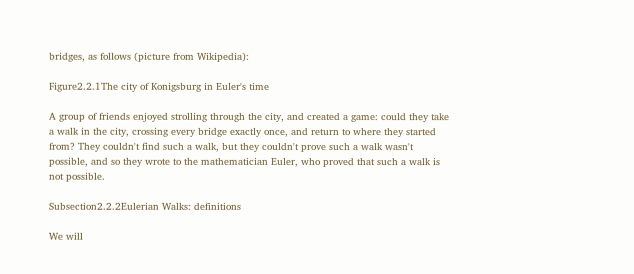bridges, as follows (picture from Wikipedia):

Figure2.2.1The city of Konigsburg in Euler's time

A group of friends enjoyed strolling through the city, and created a game: could they take a walk in the city, crossing every bridge exactly once, and return to where they started from? They couldn't find such a walk, but they couldn't prove such a walk wasn't possible, and so they wrote to the mathematician Euler, who proved that such a walk is not possible.

Subsection2.2.2Eulerian Walks: definitions

We will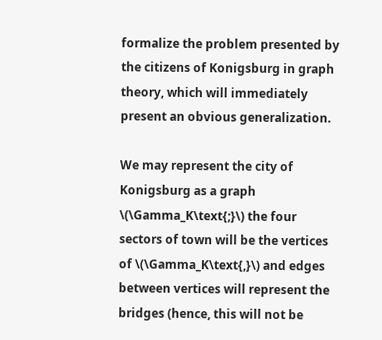formalize the problem presented by the citizens of Konigsburg in graph theory, which will immediately present an obvious generalization.

We may represent the city of Konigsburg as a graph \(\Gamma_K\text{;}\) the four sectors of town will be the vertices of \(\Gamma_K\text{,}\) and edges between vertices will represent the bridges (hence, this will not be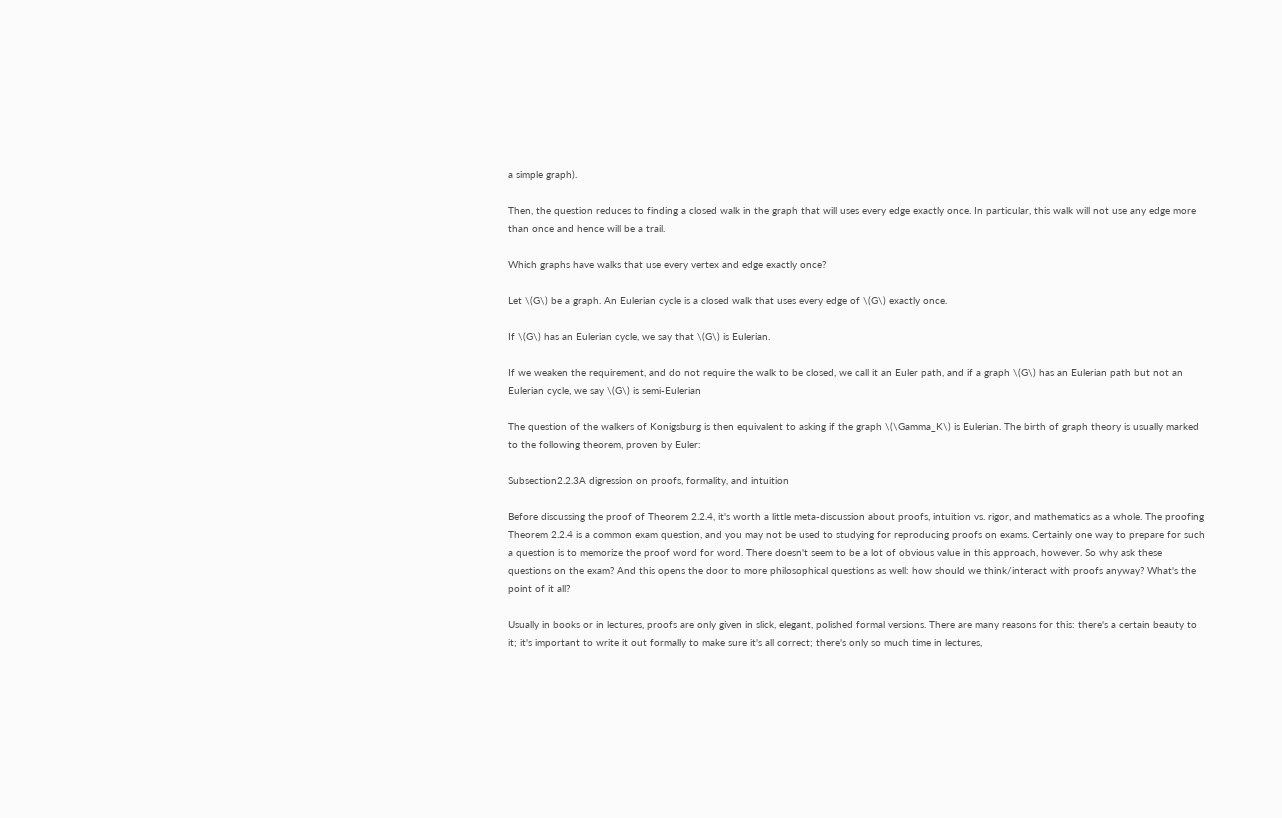a simple graph).

Then, the question reduces to finding a closed walk in the graph that will uses every edge exactly once. In particular, this walk will not use any edge more than once and hence will be a trail.

Which graphs have walks that use every vertex and edge exactly once?

Let \(G\) be a graph. An Eulerian cycle is a closed walk that uses every edge of \(G\) exactly once.

If \(G\) has an Eulerian cycle, we say that \(G\) is Eulerian.

If we weaken the requirement, and do not require the walk to be closed, we call it an Euler path, and if a graph \(G\) has an Eulerian path but not an Eulerian cycle, we say \(G\) is semi-Eulerian

The question of the walkers of Konigsburg is then equivalent to asking if the graph \(\Gamma_K\) is Eulerian. The birth of graph theory is usually marked to the following theorem, proven by Euler:

Subsection2.2.3A digression on proofs, formality, and intuition

Before discussing the proof of Theorem 2.2.4, it's worth a little meta-discussion about proofs, intuition vs. rigor, and mathematics as a whole. The proofing Theorem 2.2.4 is a common exam question, and you may not be used to studying for reproducing proofs on exams. Certainly one way to prepare for such a question is to memorize the proof word for word. There doesn't seem to be a lot of obvious value in this approach, however. So why ask these questions on the exam? And this opens the door to more philosophical questions as well: how should we think/interact with proofs anyway? What's the point of it all?

Usually in books or in lectures, proofs are only given in slick, elegant, polished formal versions. There are many reasons for this: there's a certain beauty to it; it's important to write it out formally to make sure it's all correct; there's only so much time in lectures,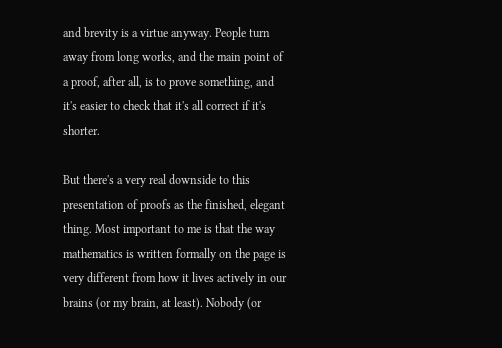and brevity is a virtue anyway. People turn away from long works, and the main point of a proof, after all, is to prove something, and it's easier to check that it's all correct if it's shorter.

But there's a very real downside to this presentation of proofs as the finished, elegant thing. Most important to me is that the way mathematics is written formally on the page is very different from how it lives actively in our brains (or my brain, at least). Nobody (or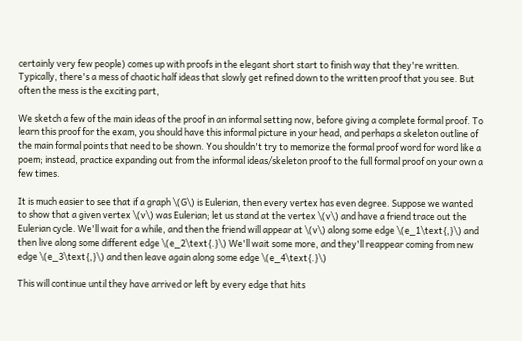certainly very few people) comes up with proofs in the elegant short start to finish way that they're written. Typically, there's a mess of chaotic half ideas that slowly get refined down to the written proof that you see. But often the mess is the exciting part,

We sketch a few of the main ideas of the proof in an informal setting now, before giving a complete formal proof. To learn this proof for the exam, you should have this informal picture in your head, and perhaps a skeleton outline of the main formal points that need to be shown. You shouldn't try to memorize the formal proof word for word like a poem; instead, practice expanding out from the informal ideas/skeleton proof to the full formal proof on your own a few times.

It is much easier to see that if a graph \(G\) is Eulerian, then every vertex has even degree. Suppose we wanted to show that a given vertex \(v\) was Eulerian; let us stand at the vertex \(v\) and have a friend trace out the Eulerian cycle. We'll wait for a while, and then the friend will appear at \(v\) along some edge \(e_1\text{,}\) and then live along some different edge \(e_2\text{.}\) We'll wait some more, and they'll reappear coming from new edge \(e_3\text{,}\) and then leave again along some edge \(e_4\text{.}\)

This will continue until they have arrived or left by every edge that hits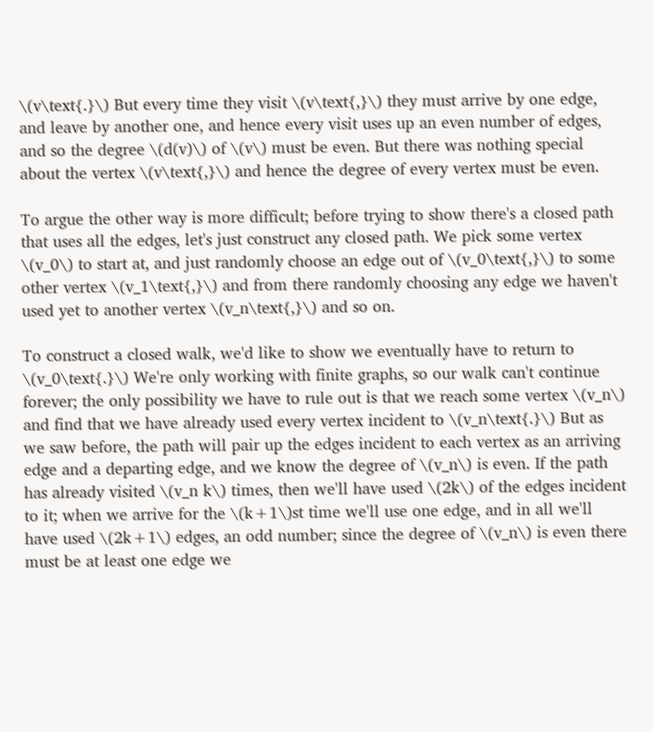\(v\text{.}\) But every time they visit \(v\text{,}\) they must arrive by one edge, and leave by another one, and hence every visit uses up an even number of edges, and so the degree \(d(v)\) of \(v\) must be even. But there was nothing special about the vertex \(v\text{,}\) and hence the degree of every vertex must be even.

To argue the other way is more difficult; before trying to show there's a closed path that uses all the edges, let's just construct any closed path. We pick some vertex \(v_0\) to start at, and just randomly choose an edge out of \(v_0\text{,}\) to some other vertex \(v_1\text{,}\) and from there randomly choosing any edge we haven't used yet to another vertex \(v_n\text{,}\) and so on.

To construct a closed walk, we'd like to show we eventually have to return to \(v_0\text{.}\) We're only working with finite graphs, so our walk can't continue forever; the only possibility we have to rule out is that we reach some vertex \(v_n\) and find that we have already used every vertex incident to \(v_n\text{.}\) But as we saw before, the path will pair up the edges incident to each vertex as an arriving edge and a departing edge, and we know the degree of \(v_n\) is even. If the path has already visited \(v_n k\) times, then we'll have used \(2k\) of the edges incident to it; when we arrive for the \(k+1\)st time we'll use one edge, and in all we'll have used \(2k+1\) edges, an odd number; since the degree of \(v_n\) is even there must be at least one edge we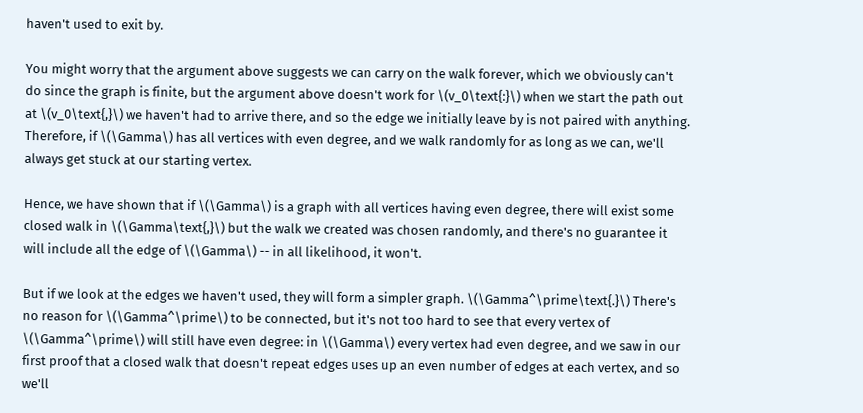haven't used to exit by.

You might worry that the argument above suggests we can carry on the walk forever, which we obviously can't do since the graph is finite, but the argument above doesn't work for \(v_0\text{:}\) when we start the path out at \(v_0\text{,}\) we haven't had to arrive there, and so the edge we initially leave by is not paired with anything. Therefore, if \(\Gamma\) has all vertices with even degree, and we walk randomly for as long as we can, we'll always get stuck at our starting vertex.

Hence, we have shown that if \(\Gamma\) is a graph with all vertices having even degree, there will exist some closed walk in \(\Gamma\text{,}\) but the walk we created was chosen randomly, and there's no guarantee it will include all the edge of \(\Gamma\) -- in all likelihood, it won't.

But if we look at the edges we haven't used, they will form a simpler graph. \(\Gamma^\prime\text{.}\) There's no reason for \(\Gamma^\prime\) to be connected, but it's not too hard to see that every vertex of \(\Gamma^\prime\) will still have even degree: in \(\Gamma\) every vertex had even degree, and we saw in our first proof that a closed walk that doesn't repeat edges uses up an even number of edges at each vertex, and so we'll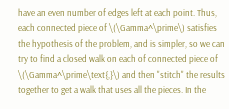have an even number of edges left at each point. Thus, each connected piece of \(\Gamma^\prime\) satisfies the hypothesis of the problem, and is simpler, so we can try to find a closed walk on each of connected piece of \(\Gamma^\prime\text{,}\) and then "stitch" the results together to get a walk that uses all the pieces. In the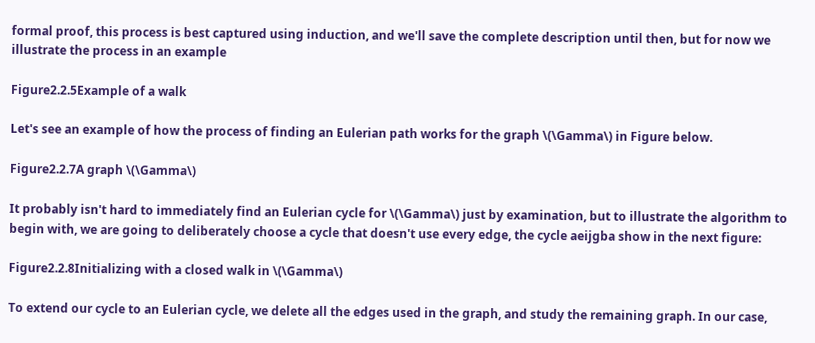formal proof, this process is best captured using induction, and we'll save the complete description until then, but for now we illustrate the process in an example

Figure2.2.5Example of a walk

Let's see an example of how the process of finding an Eulerian path works for the graph \(\Gamma\) in Figure below.

Figure2.2.7A graph \(\Gamma\)

It probably isn't hard to immediately find an Eulerian cycle for \(\Gamma\) just by examination, but to illustrate the algorithm to begin with, we are going to deliberately choose a cycle that doesn't use every edge, the cycle aeijgba show in the next figure:

Figure2.2.8Initializing with a closed walk in \(\Gamma\)

To extend our cycle to an Eulerian cycle, we delete all the edges used in the graph, and study the remaining graph. In our case,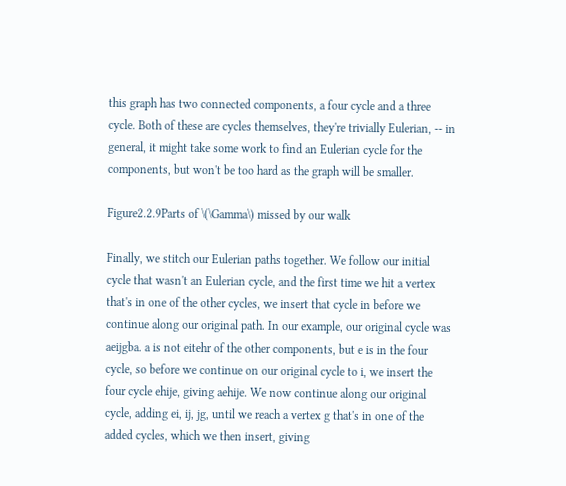this graph has two connected components, a four cycle and a three cycle. Both of these are cycles themselves, they're trivially Eulerian, -- in general, it might take some work to find an Eulerian cycle for the components, but won't be too hard as the graph will be smaller.

Figure2.2.9Parts of \(\Gamma\) missed by our walk

Finally, we stitch our Eulerian paths together. We follow our initial cycle that wasn't an Eulerian cycle, and the first time we hit a vertex that's in one of the other cycles, we insert that cycle in before we continue along our original path. In our example, our original cycle was aeijgba. a is not eitehr of the other components, but e is in the four cycle, so before we continue on our original cycle to i, we insert the four cycle ehije, giving aehije. We now continue along our original cycle, adding ei, ij, jg, until we reach a vertex g that's in one of the added cycles, which we then insert, giving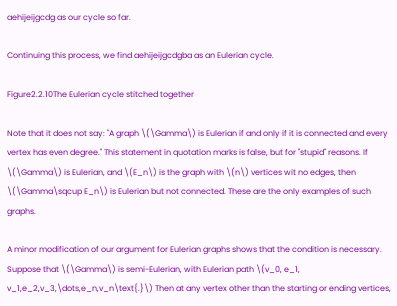aehijeijgcdg as our cycle so far.

Continuing this process, we find aehijeijgcdgba as an Eulerian cycle.

Figure2.2.10The Eulerian cycle stitched together

Note that it does not say: "A graph \(\Gamma\) is Eulerian if and only if it is connected and every vertex has even degree." This statement in quotation marks is false, but for "stupid" reasons. If \(\Gamma\) is Eulerian, and \(E_n\) is the graph with \(n\) vertices wit no edges, then \(\Gamma\sqcup E_n\) is Eulerian but not connected. These are the only examples of such graphs.

A minor modification of our argument for Eulerian graphs shows that the condition is necessary. Suppose that \(\Gamma\) is semi-Eulerian, with Eulerian path \(v_0, e_1, v_1,e_2,v_3,\dots,e_n,v_n\text{.}\) Then at any vertex other than the starting or ending vertices,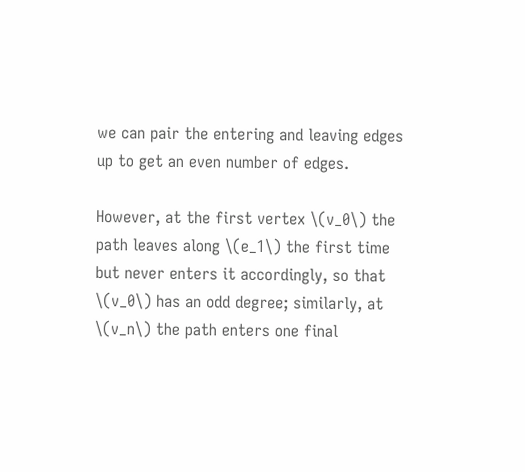we can pair the entering and leaving edges up to get an even number of edges.

However, at the first vertex \(v_0\) the path leaves along \(e_1\) the first time but never enters it accordingly, so that \(v_0\) has an odd degree; similarly, at \(v_n\) the path enters one final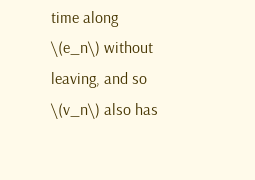time along \(e_n\) without leaving, and so \(v_n\) also has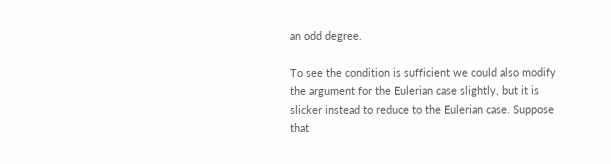an odd degree.

To see the condition is sufficient we could also modify the argument for the Eulerian case slightly, but it is slicker instead to reduce to the Eulerian case. Suppose that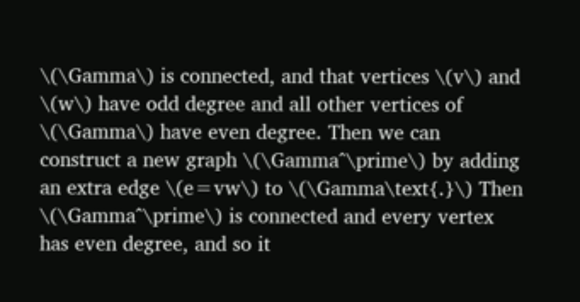\(\Gamma\) is connected, and that vertices \(v\) and \(w\) have odd degree and all other vertices of \(\Gamma\) have even degree. Then we can construct a new graph \(\Gamma^\prime\) by adding an extra edge \(e=vw\) to \(\Gamma\text{.}\) Then \(\Gamma^\prime\) is connected and every vertex has even degree, and so it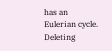has an Eulerian cycle. Deleting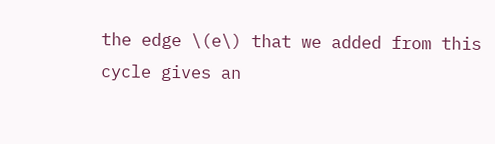the edge \(e\) that we added from this cycle gives an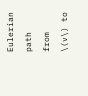Eulerian path from \(v\) to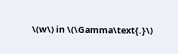\(w\) in \(\Gamma\text{.}\)